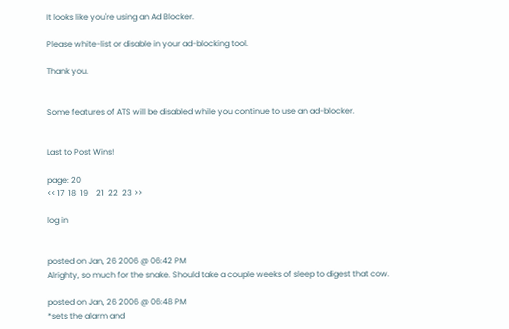It looks like you're using an Ad Blocker.

Please white-list or disable in your ad-blocking tool.

Thank you.


Some features of ATS will be disabled while you continue to use an ad-blocker.


Last to Post Wins!

page: 20
<< 17  18  19    21  22  23 >>

log in


posted on Jan, 26 2006 @ 06:42 PM
Alrighty, so much for the snake. Should take a couple weeks of sleep to digest that cow.

posted on Jan, 26 2006 @ 06:48 PM
*sets the alarm and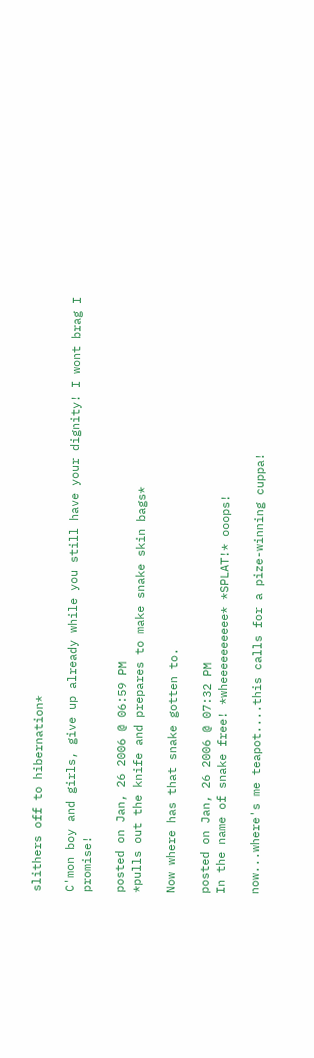slithers off to hibernation*

C'mon boy and girls, give up already while you still have your dignity! I wont brag I promise!

posted on Jan, 26 2006 @ 06:59 PM
*pulls out the knife and prepares to make snake skin bags*

Now where has that snake gotten to.

posted on Jan, 26 2006 @ 07:32 PM
In the name of snake free! *wheeeeeeeeee* *SPLAT!* ooops!

now...where's me teapot....this calls for a pize-winning cuppa!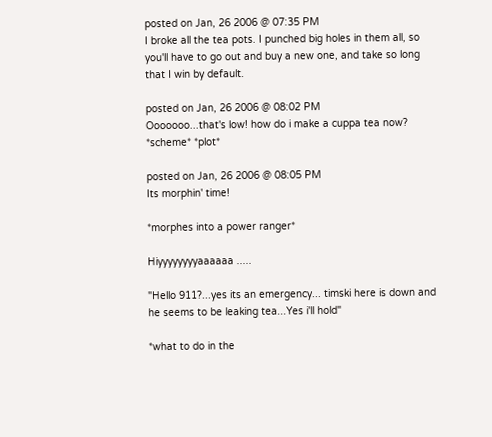posted on Jan, 26 2006 @ 07:35 PM
I broke all the tea pots. I punched big holes in them all, so you'll have to go out and buy a new one, and take so long that I win by default.

posted on Jan, 26 2006 @ 08:02 PM
Ooooooo...that's low! how do i make a cuppa tea now? *scheme* *plot*

posted on Jan, 26 2006 @ 08:05 PM
Its morphin' time!

*morphes into a power ranger*

Hiyyyyyyyyaaaaaa .....

"Hello 911?...yes its an emergency... timski here is down and he seems to be leaking tea...Yes i'll hold"

*what to do in the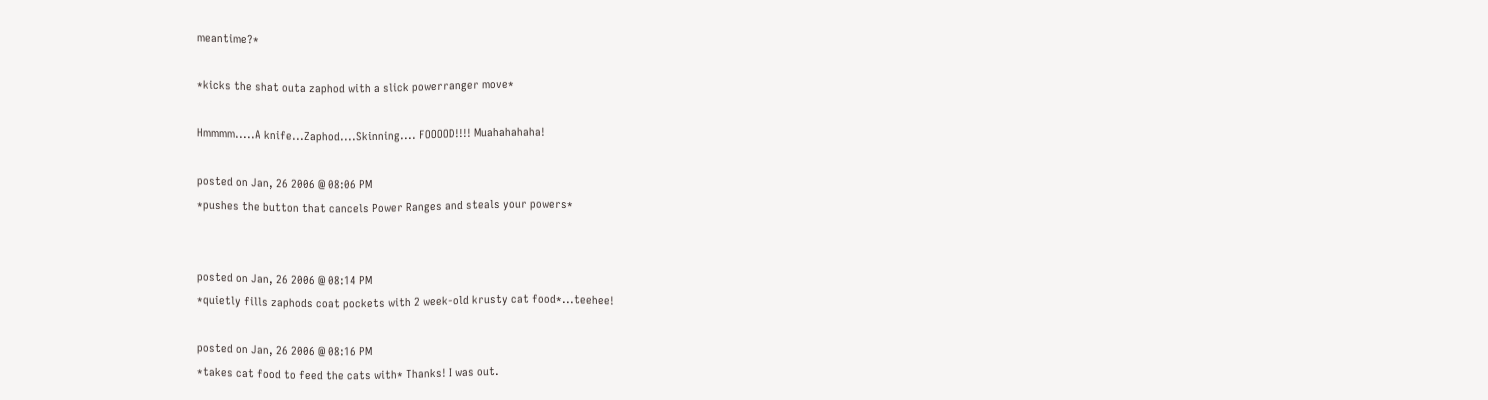meantime?*

*kicks the shat outa zaphod with a slick powerranger move*

Hmmmm.....A knife...Zaphod....Skinning.... FOOOOD!!!! Muahahahaha!

posted on Jan, 26 2006 @ 08:06 PM
*pushes the button that cancels Power Ranges and steals your powers*


posted on Jan, 26 2006 @ 08:14 PM
*quietly fills zaphods coat pockets with 2 week-old krusty cat food*...teehee!

posted on Jan, 26 2006 @ 08:16 PM
*takes cat food to feed the cats with* Thanks! I was out.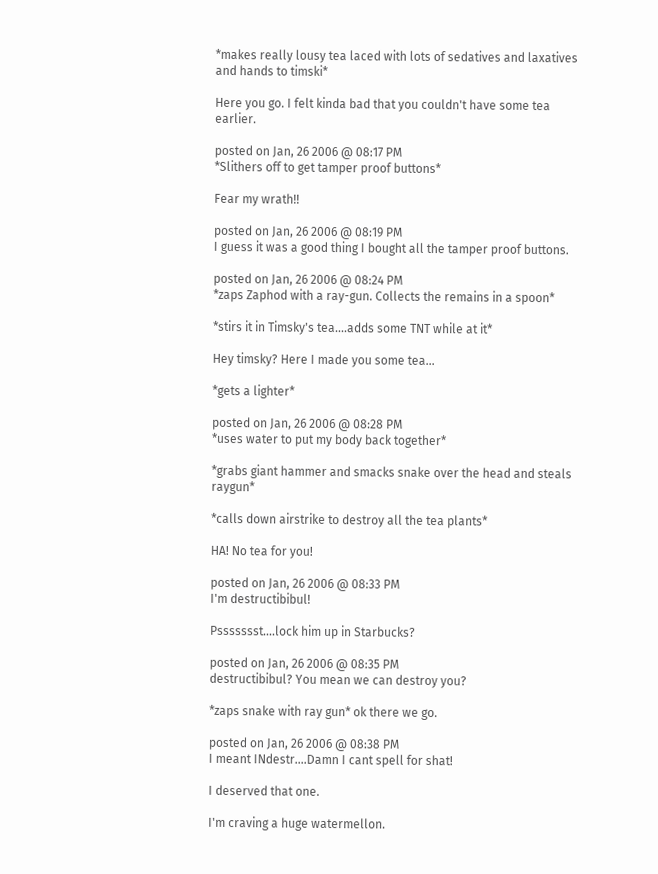*makes really lousy tea laced with lots of sedatives and laxatives and hands to timski*

Here you go. I felt kinda bad that you couldn't have some tea earlier.

posted on Jan, 26 2006 @ 08:17 PM
*Slithers off to get tamper proof buttons*

Fear my wrath!!

posted on Jan, 26 2006 @ 08:19 PM
I guess it was a good thing I bought all the tamper proof buttons.

posted on Jan, 26 2006 @ 08:24 PM
*zaps Zaphod with a ray-gun. Collects the remains in a spoon*

*stirs it in Timsky's tea....adds some TNT while at it*

Hey timsky? Here I made you some tea...

*gets a lighter*

posted on Jan, 26 2006 @ 08:28 PM
*uses water to put my body back together*

*grabs giant hammer and smacks snake over the head and steals raygun*

*calls down airstrike to destroy all the tea plants*

HA! No tea for you!

posted on Jan, 26 2006 @ 08:33 PM
I'm destructibibul!

Pssssssst....lock him up in Starbucks?

posted on Jan, 26 2006 @ 08:35 PM
destructibibul? You mean we can destroy you?

*zaps snake with ray gun* ok there we go.

posted on Jan, 26 2006 @ 08:38 PM
I meant INdestr....Damn I cant spell for shat!

I deserved that one.

I'm craving a huge watermellon.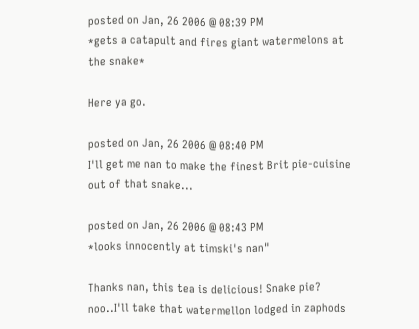posted on Jan, 26 2006 @ 08:39 PM
*gets a catapult and fires giant watermelons at the snake*

Here ya go.

posted on Jan, 26 2006 @ 08:40 PM
I'll get me nan to make the finest Brit pie-cuisine out of that snake...

posted on Jan, 26 2006 @ 08:43 PM
*looks innocently at timski's nan"

Thanks nan, this tea is delicious! Snake pie? noo..I'll take that watermellon lodged in zaphods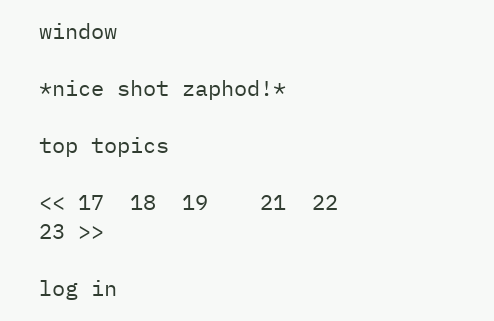window

*nice shot zaphod!*

top topics

<< 17  18  19    21  22  23 >>

log in